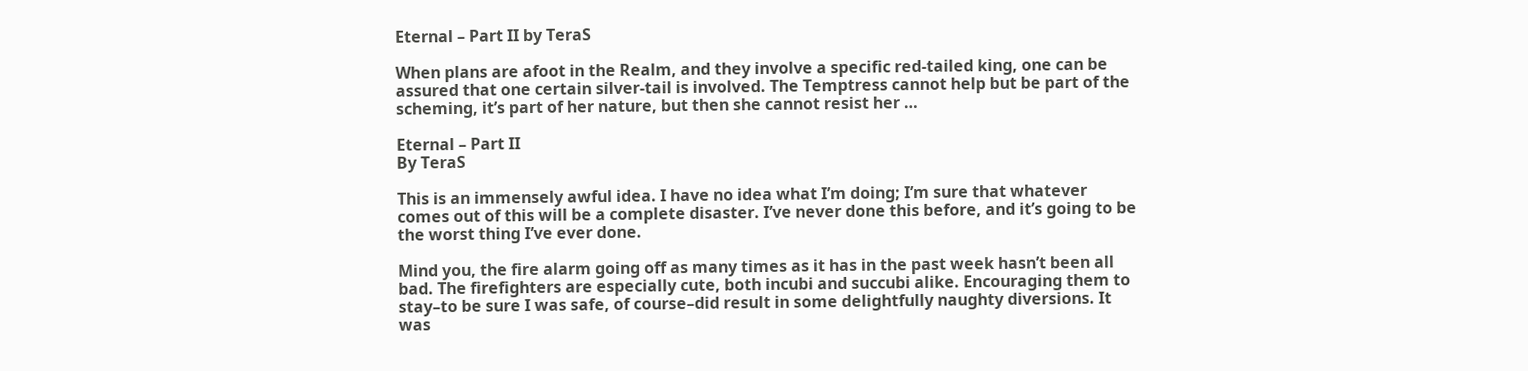Eternal – Part II by TeraS

When plans are afoot in the Realm, and they involve a specific red-tailed king, one can be assured that one certain silver-tail is involved. The Temptress cannot help but be part of the scheming, it’s part of her nature, but then she cannot resist her …

Eternal – Part II
By TeraS

This is an immensely awful idea. I have no idea what I’m doing; I’m sure that whatever comes out of this will be a complete disaster. I’ve never done this before, and it’s going to be the worst thing I’ve ever done.

Mind you, the fire alarm going off as many times as it has in the past week hasn’t been all bad. The firefighters are especially cute, both incubi and succubi alike. Encouraging them to stay–to be sure I was safe, of course–did result in some delightfully naughty diversions. It was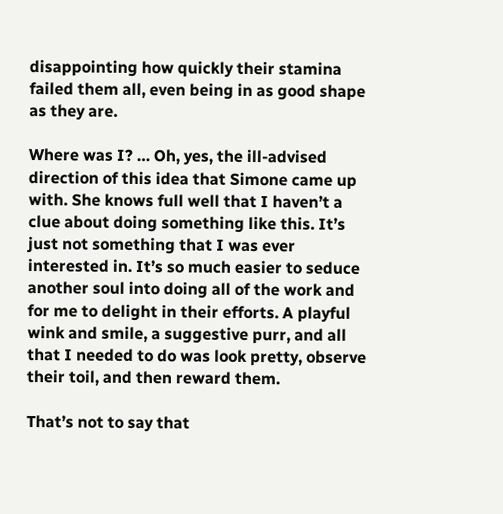disappointing how quickly their stamina failed them all, even being in as good shape as they are.

Where was I? … Oh, yes, the ill-advised direction of this idea that Simone came up with. She knows full well that I haven’t a clue about doing something like this. It’s just not something that I was ever interested in. It’s so much easier to seduce another soul into doing all of the work and for me to delight in their efforts. A playful wink and smile, a suggestive purr, and all that I needed to do was look pretty, observe their toil, and then reward them.

That’s not to say that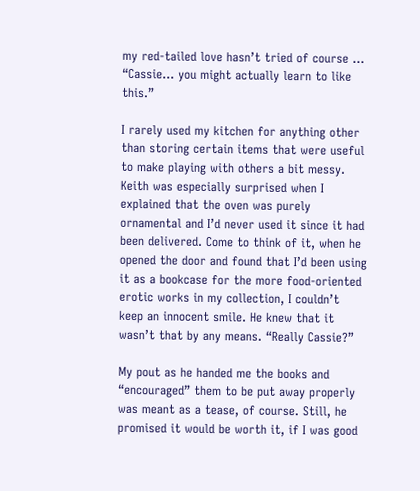my red-tailed love hasn’t tried of course … “Cassie… you might actually learn to like this.”

I rarely used my kitchen for anything other than storing certain items that were useful to make playing with others a bit messy. Keith was especially surprised when I explained that the oven was purely ornamental and I’d never used it since it had been delivered. Come to think of it, when he opened the door and found that I’d been using it as a bookcase for the more food-oriented erotic works in my collection, I couldn’t keep an innocent smile. He knew that it wasn’t that by any means. “Really Cassie?”

My pout as he handed me the books and “encouraged” them to be put away properly was meant as a tease, of course. Still, he promised it would be worth it, if I was good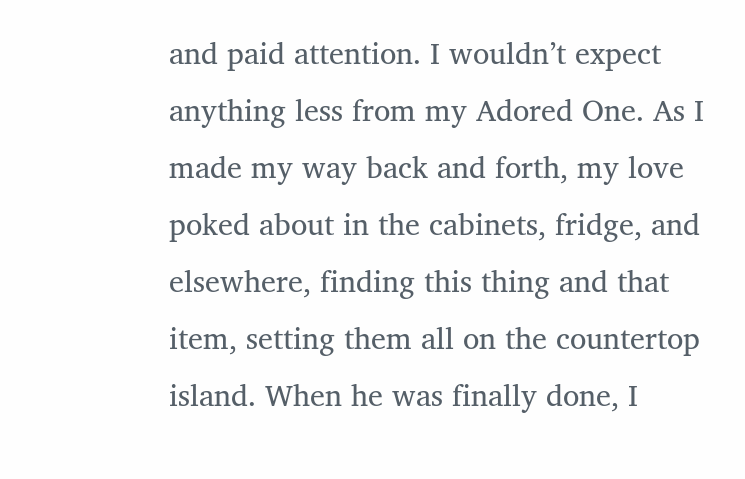and paid attention. I wouldn’t expect anything less from my Adored One. As I made my way back and forth, my love poked about in the cabinets, fridge, and elsewhere, finding this thing and that item, setting them all on the countertop island. When he was finally done, I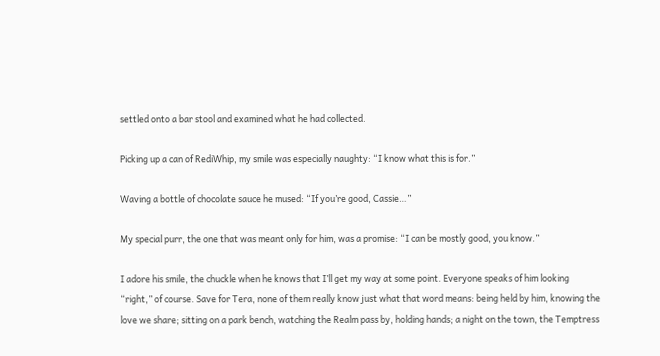settled onto a bar stool and examined what he had collected.

Picking up a can of RediWhip, my smile was especially naughty: “I know what this is for.”

Waving a bottle of chocolate sauce he mused: “If you’re good, Cassie…”

My special purr, the one that was meant only for him, was a promise: “I can be mostly good, you know.”

I adore his smile, the chuckle when he knows that I’ll get my way at some point. Everyone speaks of him looking “right,” of course. Save for Tera, none of them really know just what that word means: being held by him, knowing the love we share; sitting on a park bench, watching the Realm pass by, holding hands; a night on the town, the Temptress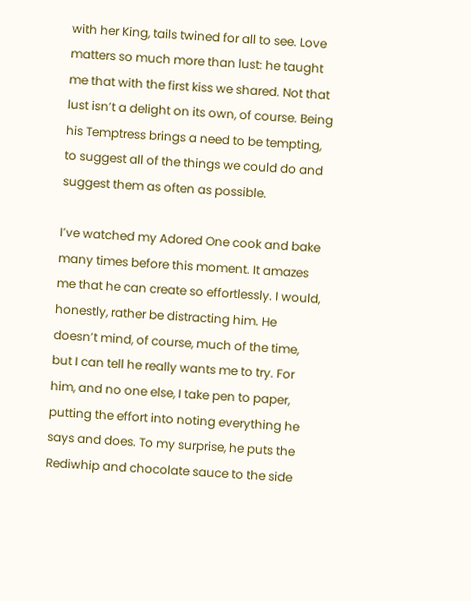with her King, tails twined for all to see. Love matters so much more than lust: he taught me that with the first kiss we shared. Not that lust isn’t a delight on its own, of course. Being his Temptress brings a need to be tempting, to suggest all of the things we could do and suggest them as often as possible.

I’ve watched my Adored One cook and bake many times before this moment. It amazes me that he can create so effortlessly. I would, honestly, rather be distracting him. He doesn’t mind, of course, much of the time, but I can tell he really wants me to try. For him, and no one else, I take pen to paper, putting the effort into noting everything he says and does. To my surprise, he puts the Rediwhip and chocolate sauce to the side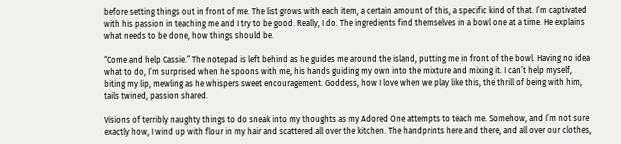before setting things out in front of me. The list grows with each item, a certain amount of this, a specific kind of that. I’m captivated with his passion in teaching me and I try to be good. Really, I do. The ingredients find themselves in a bowl one at a time. He explains what needs to be done, how things should be.

“Come and help Cassie.” The notepad is left behind as he guides me around the island, putting me in front of the bowl. Having no idea what to do, I’m surprised when he spoons with me, his hands guiding my own into the mixture and mixing it. I can’t help myself, biting my lip, mewling as he whispers sweet encouragement. Goddess, how I love when we play like this, the thrill of being with him, tails twined, passion shared.

Visions of terribly naughty things to do sneak into my thoughts as my Adored One attempts to teach me. Somehow, and I’m not sure exactly how, I wind up with flour in my hair and scattered all over the kitchen. The handprints here and there, and all over our clothes,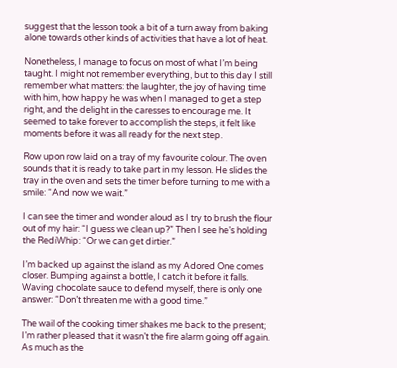suggest that the lesson took a bit of a turn away from baking alone towards other kinds of activities that have a lot of heat.

Nonetheless, I manage to focus on most of what I’m being taught. I might not remember everything, but to this day I still remember what matters: the laughter, the joy of having time with him, how happy he was when I managed to get a step right, and the delight in the caresses to encourage me. It seemed to take forever to accomplish the steps, it felt like moments before it was all ready for the next step.

Row upon row laid on a tray of my favourite colour. The oven sounds that it is ready to take part in my lesson. He slides the tray in the oven and sets the timer before turning to me with a smile: “And now we wait.”

I can see the timer and wonder aloud as I try to brush the flour out of my hair: “I guess we clean up?” Then I see he’s holding the RediWhip: “Or we can get dirtier.”

I’m backed up against the island as my Adored One comes closer. Bumping against a bottle, I catch it before it falls. Waving chocolate sauce to defend myself, there is only one answer: “Don’t threaten me with a good time.”

The wail of the cooking timer shakes me back to the present; I’m rather pleased that it wasn’t the fire alarm going off again. As much as the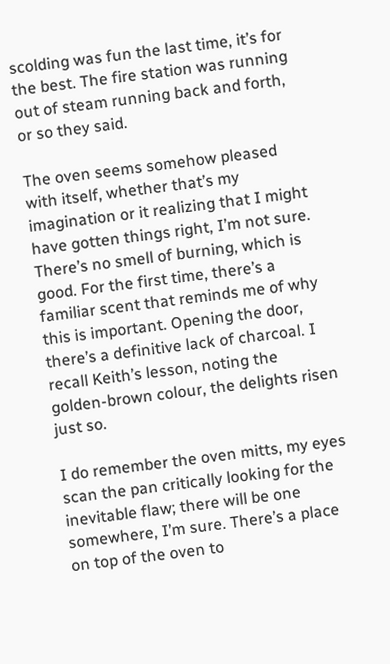scolding was fun the last time, it’s for the best. The fire station was running out of steam running back and forth, or so they said.

The oven seems somehow pleased with itself, whether that’s my imagination or it realizing that I might have gotten things right, I’m not sure. There’s no smell of burning, which is good. For the first time, there’s a familiar scent that reminds me of why this is important. Opening the door, there’s a definitive lack of charcoal. I recall Keith’s lesson, noting the golden-brown colour, the delights risen just so.

I do remember the oven mitts, my eyes scan the pan critically looking for the inevitable flaw; there will be one somewhere, I’m sure. There’s a place on top of the oven to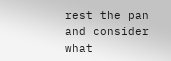rest the pan and consider what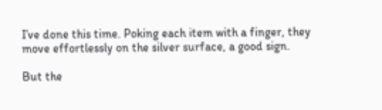I’ve done this time. Poking each item with a finger, they move effortlessly on the silver surface, a good sign.

But the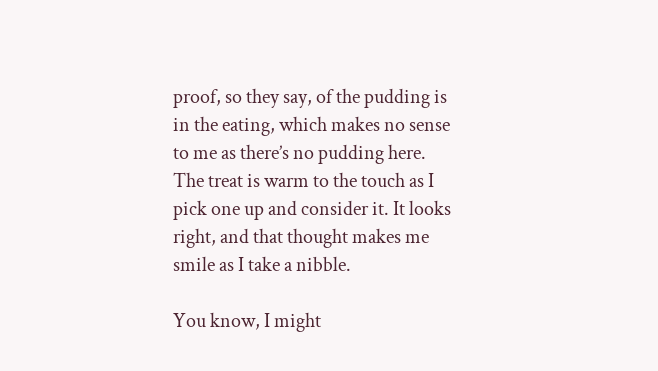proof, so they say, of the pudding is in the eating, which makes no sense to me as there’s no pudding here. The treat is warm to the touch as I pick one up and consider it. It looks right, and that thought makes me smile as I take a nibble.

You know, I might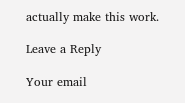actually make this work.

Leave a Reply

Your email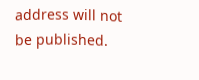address will not be published.